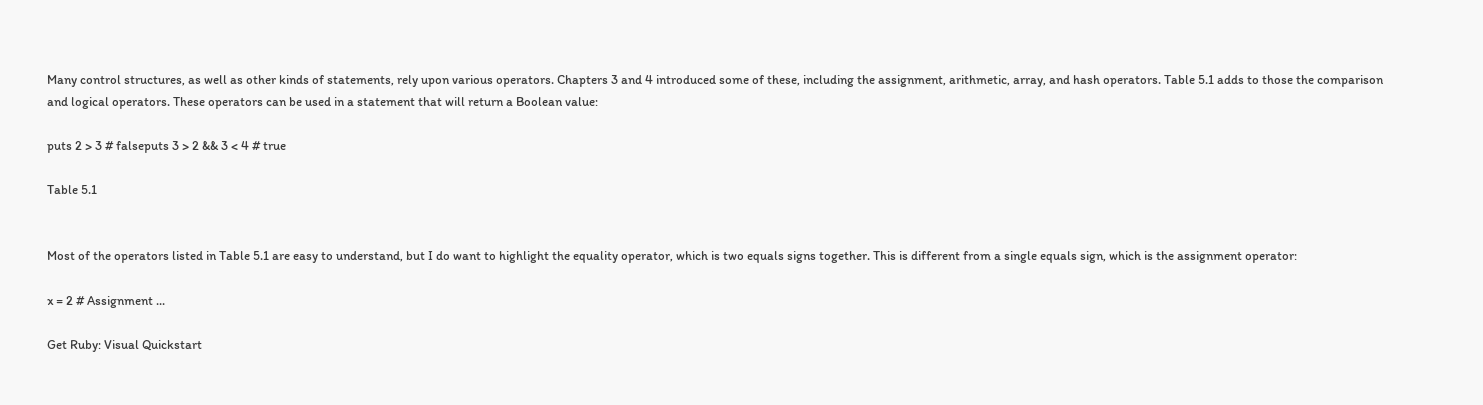Many control structures, as well as other kinds of statements, rely upon various operators. Chapters 3 and 4 introduced some of these, including the assignment, arithmetic, array, and hash operators. Table 5.1 adds to those the comparison and logical operators. These operators can be used in a statement that will return a Boolean value:

puts 2 > 3 # falseputs 3 > 2 && 3 < 4 # true

Table 5.1


Most of the operators listed in Table 5.1 are easy to understand, but I do want to highlight the equality operator, which is two equals signs together. This is different from a single equals sign, which is the assignment operator:

x = 2 # Assignment ...

Get Ruby: Visual Quickstart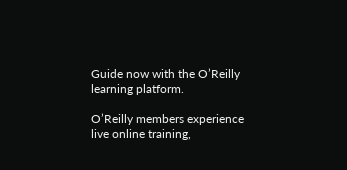Guide now with the O’Reilly learning platform.

O’Reilly members experience live online training,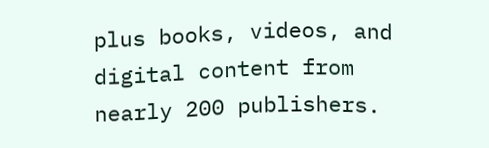plus books, videos, and digital content from nearly 200 publishers.